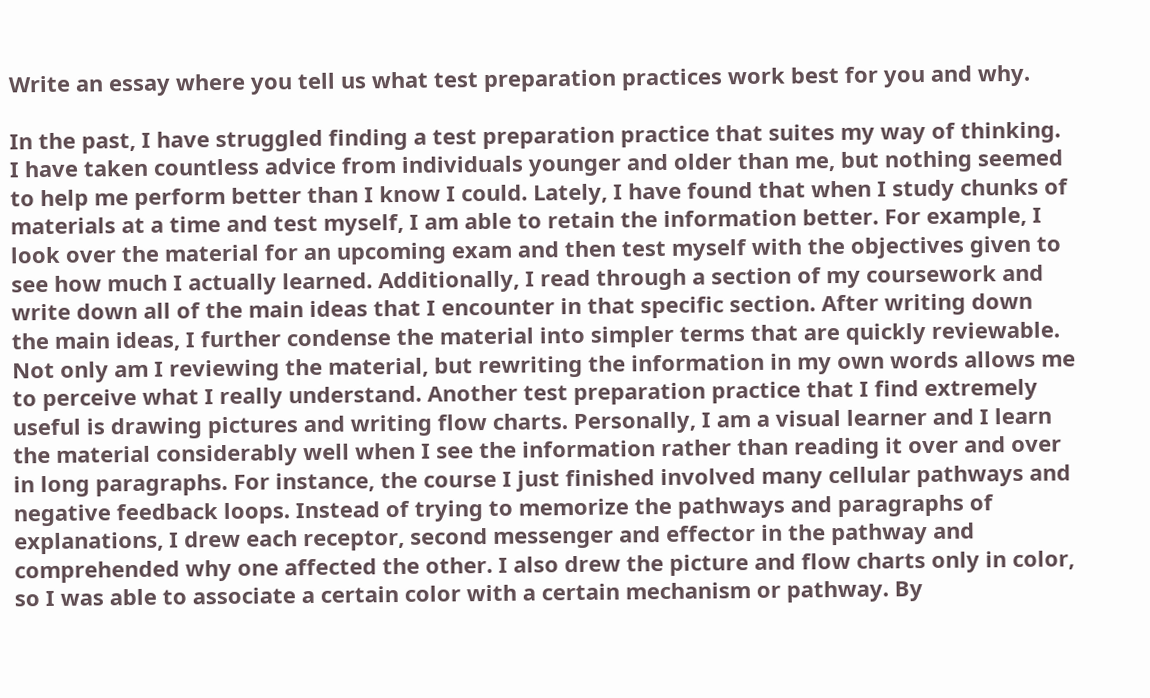Write an essay where you tell us what test preparation practices work best for you and why.

In the past, I have struggled finding a test preparation practice that suites my way of thinking. I have taken countless advice from individuals younger and older than me, but nothing seemed to help me perform better than I know I could. Lately, I have found that when I study chunks of materials at a time and test myself, I am able to retain the information better. For example, I look over the material for an upcoming exam and then test myself with the objectives given to see how much I actually learned. Additionally, I read through a section of my coursework and write down all of the main ideas that I encounter in that specific section. After writing down the main ideas, I further condense the material into simpler terms that are quickly reviewable. Not only am I reviewing the material, but rewriting the information in my own words allows me to perceive what I really understand. Another test preparation practice that I find extremely useful is drawing pictures and writing flow charts. Personally, I am a visual learner and I learn the material considerably well when I see the information rather than reading it over and over in long paragraphs. For instance, the course I just finished involved many cellular pathways and negative feedback loops. Instead of trying to memorize the pathways and paragraphs of explanations, I drew each receptor, second messenger and effector in the pathway and comprehended why one affected the other. I also drew the picture and flow charts only in color, so I was able to associate a certain color with a certain mechanism or pathway. By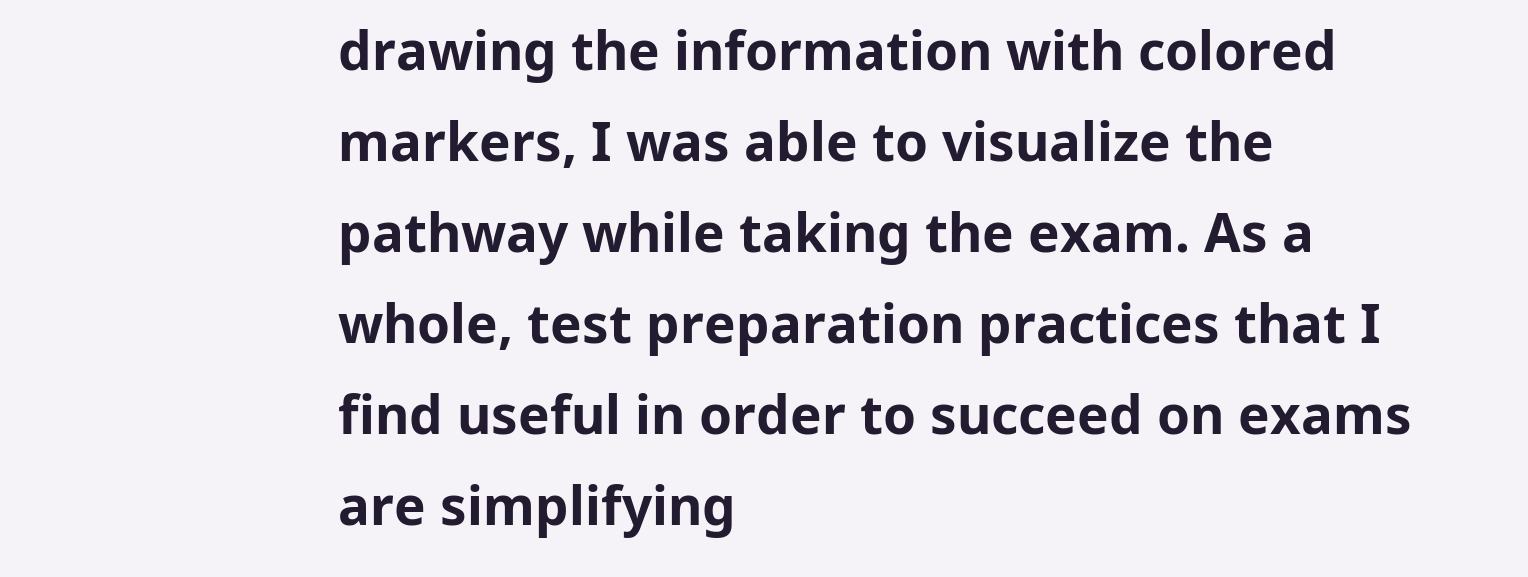drawing the information with colored markers, I was able to visualize the pathway while taking the exam. As a whole, test preparation practices that I find useful in order to succeed on exams are simplifying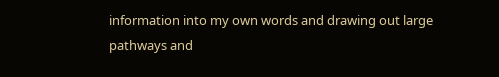information into my own words and drawing out large pathways and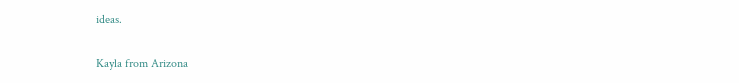ideas.

Kayla from Arizona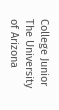College Junior
The University of Arizona